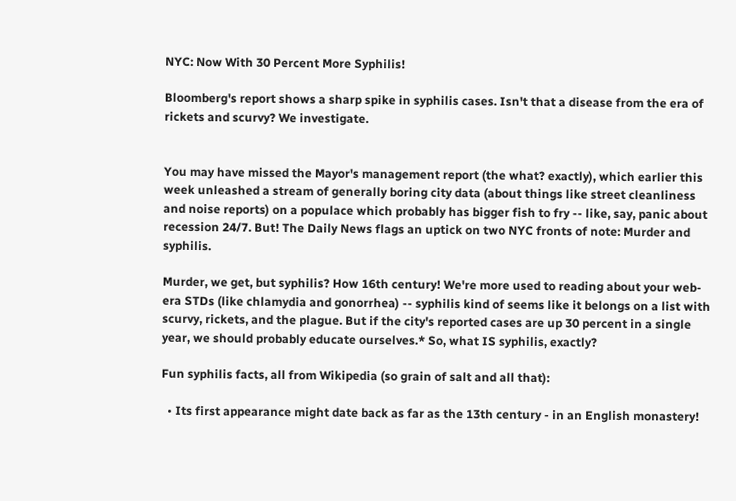NYC: Now With 30 Percent More Syphilis!

Bloomberg's report shows a sharp spike in syphilis cases. Isn't that a disease from the era of rickets and scurvy? We investigate.


You may have missed the Mayor's management report (the what? exactly), which earlier this week unleashed a stream of generally boring city data (about things like street cleanliness and noise reports) on a populace which probably has bigger fish to fry -- like, say, panic about recession 24/7. But! The Daily News flags an uptick on two NYC fronts of note: Murder and syphilis.

Murder, we get, but syphilis? How 16th century! We're more used to reading about your web-era STDs (like chlamydia and gonorrhea) -- syphilis kind of seems like it belongs on a list with scurvy, rickets, and the plague. But if the city's reported cases are up 30 percent in a single year, we should probably educate ourselves.* So, what IS syphilis, exactly?

Fun syphilis facts, all from Wikipedia (so grain of salt and all that):

  • Its first appearance might date back as far as the 13th century - in an English monastery!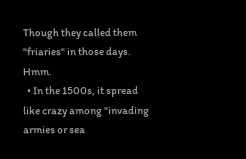Though they called them "friaries" in those days. Hmm.
  • In the 1500s, it spread like crazy among "invading armies or sea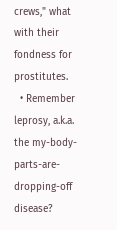crews," what with their fondness for prostitutes.
  • Remember leprosy, a.k.a. the my-body-parts-are-dropping-off disease?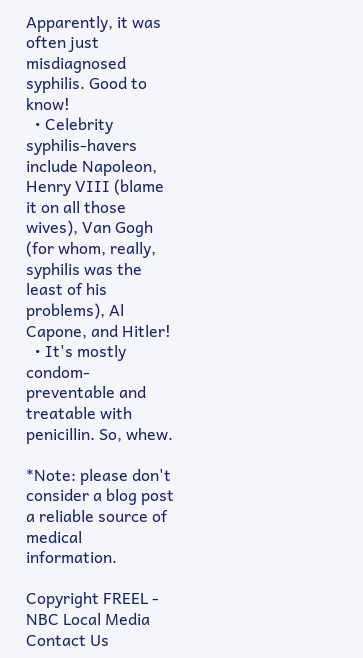Apparently, it was often just misdiagnosed syphilis. Good to know!
  • Celebrity syphilis-havers include Napoleon, Henry VIII (blame it on all those wives), Van Gogh (for whom, really, syphilis was the least of his problems), Al Capone, and Hitler!
  • It's mostly condom-preventable and treatable with penicillin. So, whew.

*Note: please don't consider a blog post a reliable source of medical information.

Copyright FREEL - NBC Local Media
Contact Us